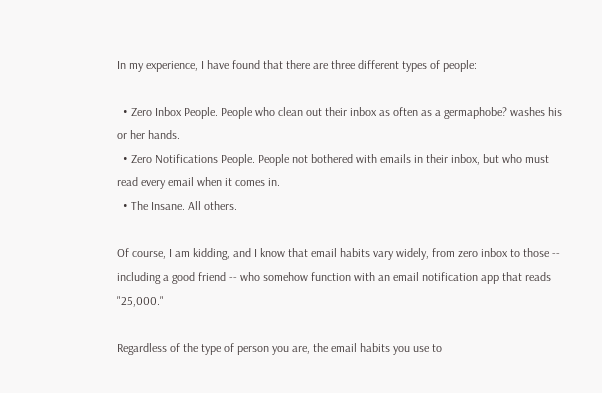In my experience, I have found that there are three different types of people:

  • Zero Inbox People. People who clean out their inbox as often as a germaphobe? washes his or her hands.
  • Zero Notifications People. People not bothered with emails in their inbox, but who must read every email when it comes in.
  • The Insane. All others.

Of course, I am kidding, and I know that email habits vary widely, from zero inbox to those -- including a good friend -- who somehow function with an email notification app that reads "25,000."

Regardless of the type of person you are, the email habits you use to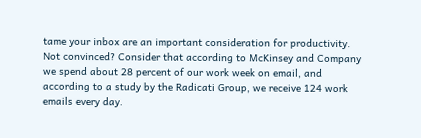tame your inbox are an important consideration for productivity. Not convinced? Consider that according to McKinsey and Company we spend about 28 percent of our work week on email, and according to a study by the Radicati Group, we receive 124 work emails every day.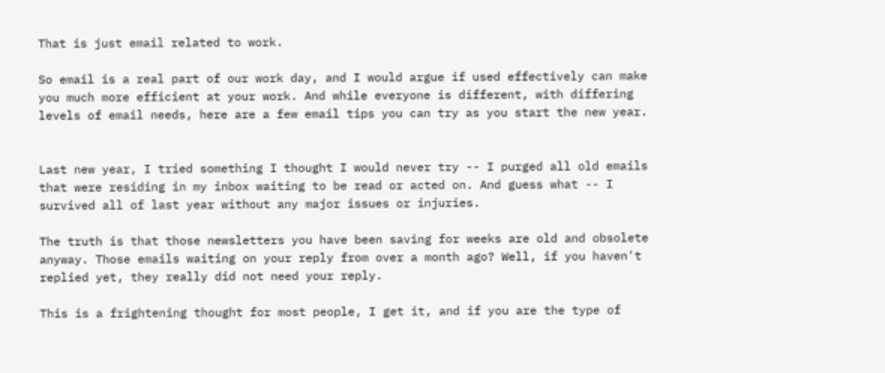That is just email related to work.

So email is a real part of our work day, and I would argue if used effectively can make you much more efficient at your work. And while everyone is different, with differing levels of email needs, here are a few email tips you can try as you start the new year.


Last new year, I tried something I thought I would never try -- I purged all old emails that were residing in my inbox waiting to be read or acted on. And guess what -- I survived all of last year without any major issues or injuries.

The truth is that those newsletters you have been saving for weeks are old and obsolete anyway. Those emails waiting on your reply from over a month ago? Well, if you haven't replied yet, they really did not need your reply.

This is a frightening thought for most people, I get it, and if you are the type of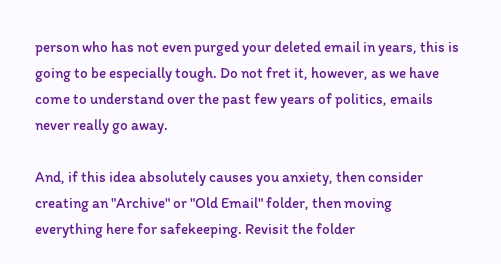person who has not even purged your deleted email in years, this is going to be especially tough. Do not fret it, however, as we have come to understand over the past few years of politics, emails never really go away.

And, if this idea absolutely causes you anxiety, then consider creating an "Archive" or "Old Email" folder, then moving everything here for safekeeping. Revisit the folder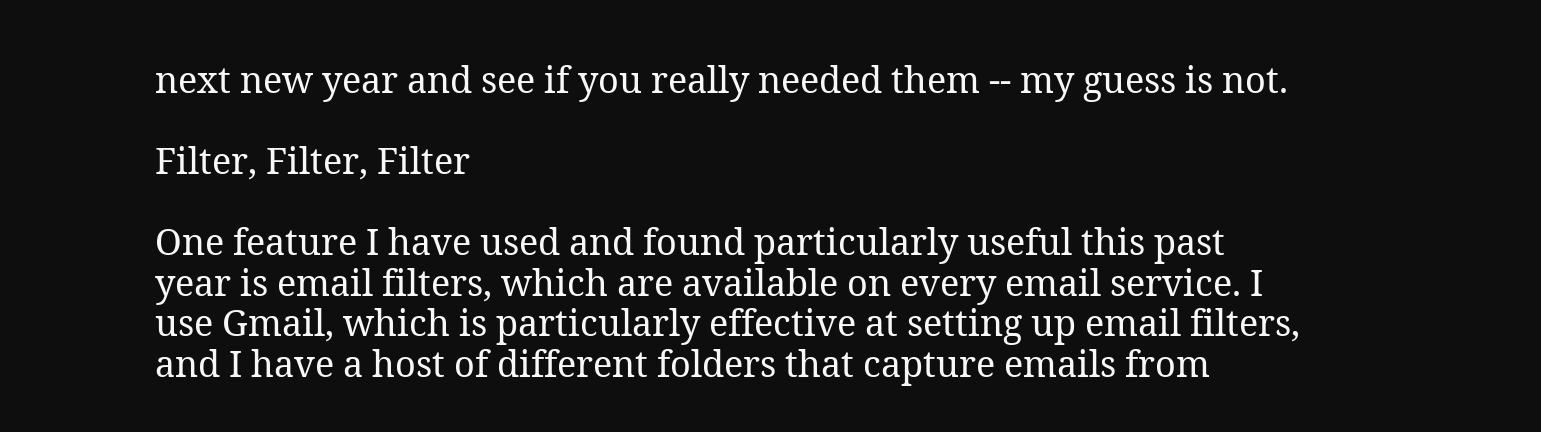next new year and see if you really needed them -- my guess is not.

Filter, Filter, Filter

One feature I have used and found particularly useful this past year is email filters, which are available on every email service. I use Gmail, which is particularly effective at setting up email filters, and I have a host of different folders that capture emails from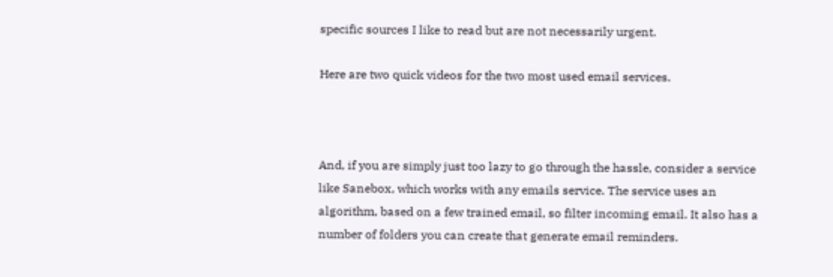specific sources I like to read but are not necessarily urgent.

Here are two quick videos for the two most used email services.



And, if you are simply just too lazy to go through the hassle, consider a service like Sanebox, which works with any emails service. The service uses an algorithm, based on a few trained email, so filter incoming email. It also has a number of folders you can create that generate email reminders.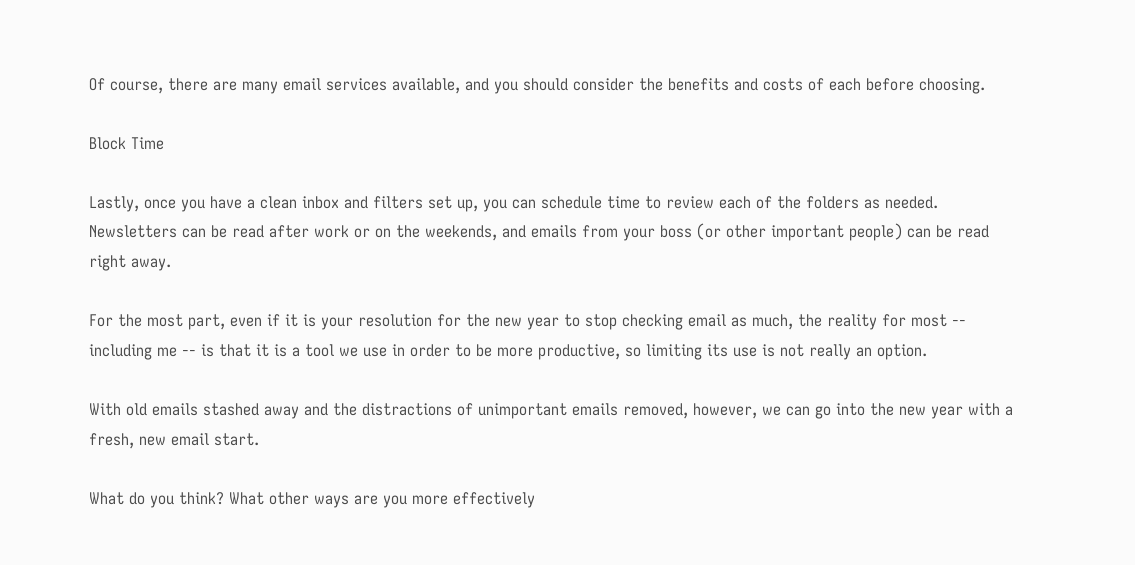Of course, there are many email services available, and you should consider the benefits and costs of each before choosing.

Block Time

Lastly, once you have a clean inbox and filters set up, you can schedule time to review each of the folders as needed. Newsletters can be read after work or on the weekends, and emails from your boss (or other important people) can be read right away.

For the most part, even if it is your resolution for the new year to stop checking email as much, the reality for most -- including me -- is that it is a tool we use in order to be more productive, so limiting its use is not really an option.

With old emails stashed away and the distractions of unimportant emails removed, however, we can go into the new year with a fresh, new email start.

What do you think? What other ways are you more effectively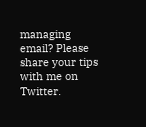managing email? Please share your tips with me on Twitter.